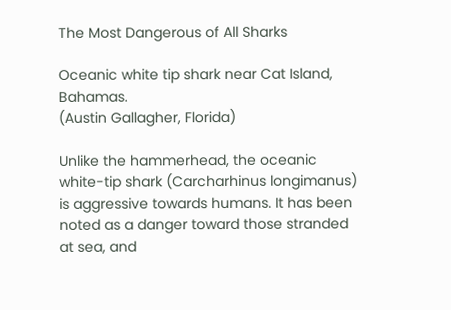The Most Dangerous of All Sharks

Oceanic white tip shark near Cat Island, Bahamas.
(Austin Gallagher, Florida)

Unlike the hammerhead, the oceanic white-tip shark (Carcharhinus longimanus) is aggressive towards humans. It has been noted as a danger toward those stranded at sea, and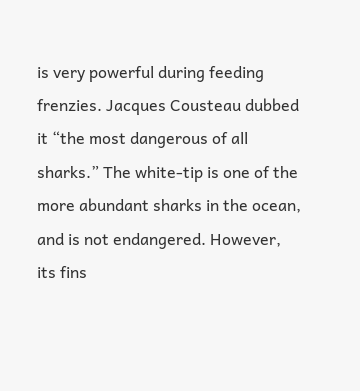is very powerful during feeding frenzies. Jacques Cousteau dubbed it “the most dangerous of all sharks.” The white-tip is one of the more abundant sharks in the ocean, and is not endangered. However, its fins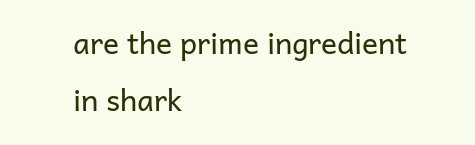are the prime ingredient in shark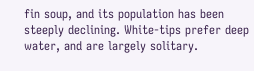fin soup, and its population has been steeply declining. White-tips prefer deep water, and are largely solitary.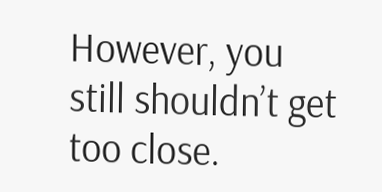However, you still shouldn’t get too close.